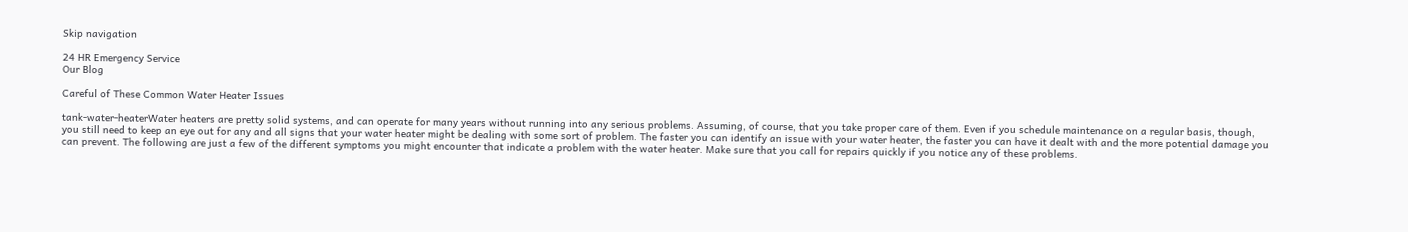Skip navigation

24 HR Emergency Service
Our Blog

Careful of These Common Water Heater Issues

tank-water-heaterWater heaters are pretty solid systems, and can operate for many years without running into any serious problems. Assuming, of course, that you take proper care of them. Even if you schedule maintenance on a regular basis, though, you still need to keep an eye out for any and all signs that your water heater might be dealing with some sort of problem. The faster you can identify an issue with your water heater, the faster you can have it dealt with and the more potential damage you can prevent. The following are just a few of the different symptoms you might encounter that indicate a problem with the water heater. Make sure that you call for repairs quickly if you notice any of these problems.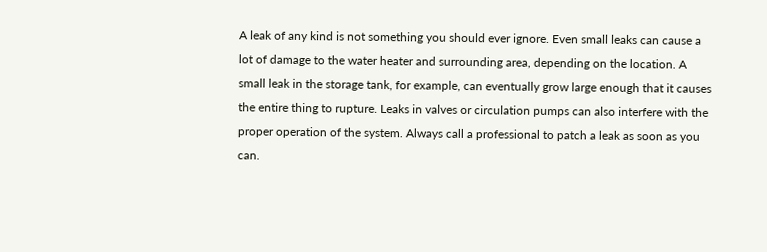A leak of any kind is not something you should ever ignore. Even small leaks can cause a lot of damage to the water heater and surrounding area, depending on the location. A small leak in the storage tank, for example, can eventually grow large enough that it causes the entire thing to rupture. Leaks in valves or circulation pumps can also interfere with the proper operation of the system. Always call a professional to patch a leak as soon as you can.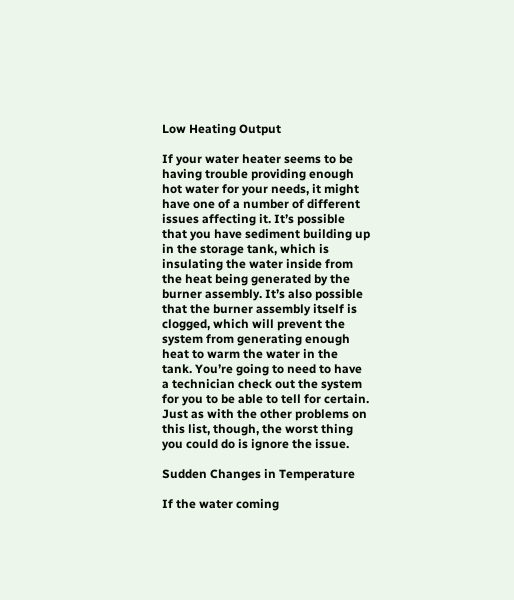Low Heating Output

If your water heater seems to be having trouble providing enough hot water for your needs, it might have one of a number of different issues affecting it. It’s possible that you have sediment building up in the storage tank, which is insulating the water inside from the heat being generated by the burner assembly. It’s also possible that the burner assembly itself is clogged, which will prevent the system from generating enough heat to warm the water in the tank. You’re going to need to have a technician check out the system for you to be able to tell for certain. Just as with the other problems on this list, though, the worst thing you could do is ignore the issue.

Sudden Changes in Temperature

If the water coming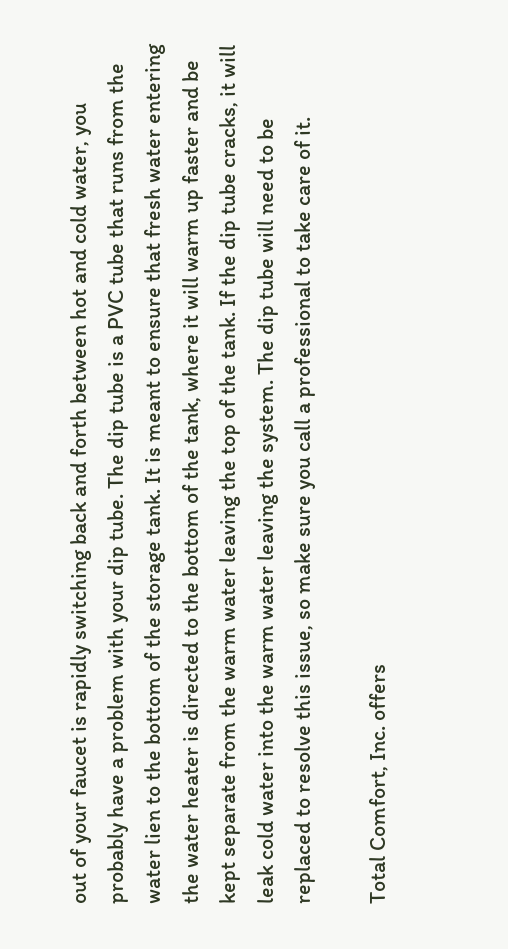out of your faucet is rapidly switching back and forth between hot and cold water, you probably have a problem with your dip tube. The dip tube is a PVC tube that runs from the water lien to the bottom of the storage tank. It is meant to ensure that fresh water entering the water heater is directed to the bottom of the tank, where it will warm up faster and be kept separate from the warm water leaving the top of the tank. If the dip tube cracks, it will leak cold water into the warm water leaving the system. The dip tube will need to be replaced to resolve this issue, so make sure you call a professional to take care of it.

Total Comfort, Inc. offers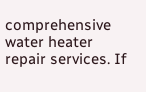comprehensive water heater repair services. If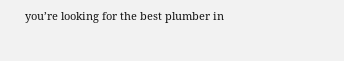you’re looking for the best plumber in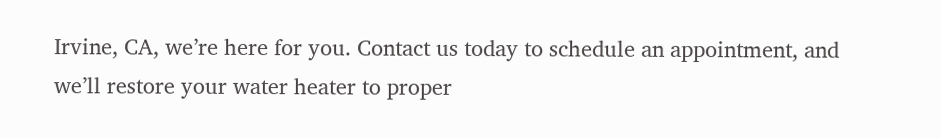Irvine, CA, we’re here for you. Contact us today to schedule an appointment, and we’ll restore your water heater to proper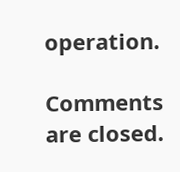operation.

Comments are closed.